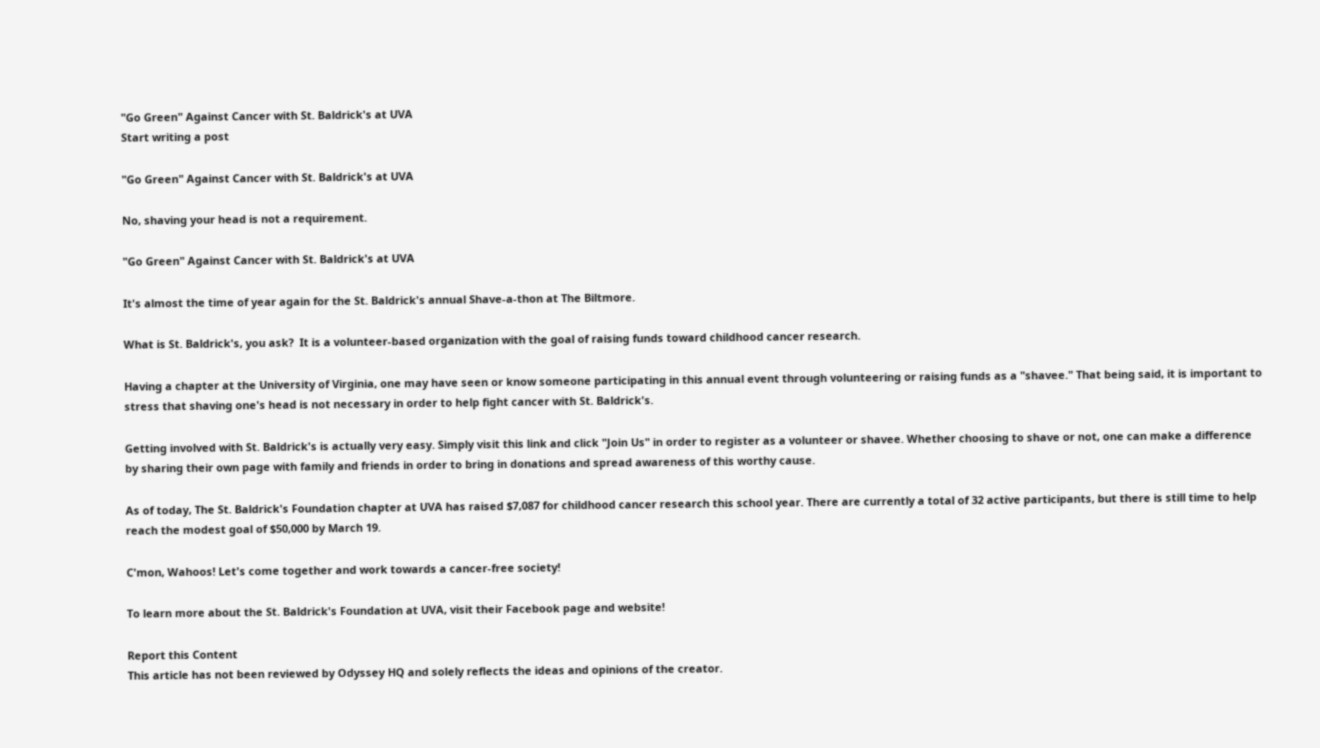"Go Green" Against Cancer with St. Baldrick's at UVA
Start writing a post

"Go Green" Against Cancer with St. Baldrick's at UVA

No, shaving your head is not a requirement.

"Go Green" Against Cancer with St. Baldrick's at UVA

It's almost the time of year again for the St. Baldrick's annual Shave-a-thon at The Biltmore.

What is St. Baldrick's, you ask?  It is a volunteer-based organization with the goal of raising funds toward childhood cancer research.

Having a chapter at the University of Virginia, one may have seen or know someone participating in this annual event through volunteering or raising funds as a "shavee." That being said, it is important to stress that shaving one's head is not necessary in order to help fight cancer with St. Baldrick's.

Getting involved with St. Baldrick's is actually very easy. Simply visit this link and click "Join Us" in order to register as a volunteer or shavee. Whether choosing to shave or not, one can make a difference by sharing their own page with family and friends in order to bring in donations and spread awareness of this worthy cause.

As of today, The St. Baldrick's Foundation chapter at UVA has raised $7,087 for childhood cancer research this school year. There are currently a total of 32 active participants, but there is still time to help reach the modest goal of $50,000 by March 19.

C'mon, Wahoos! Let's come together and work towards a cancer-free society!

To learn more about the St. Baldrick's Foundation at UVA, visit their Facebook page and website!

Report this Content
This article has not been reviewed by Odyssey HQ and solely reflects the ideas and opinions of the creator.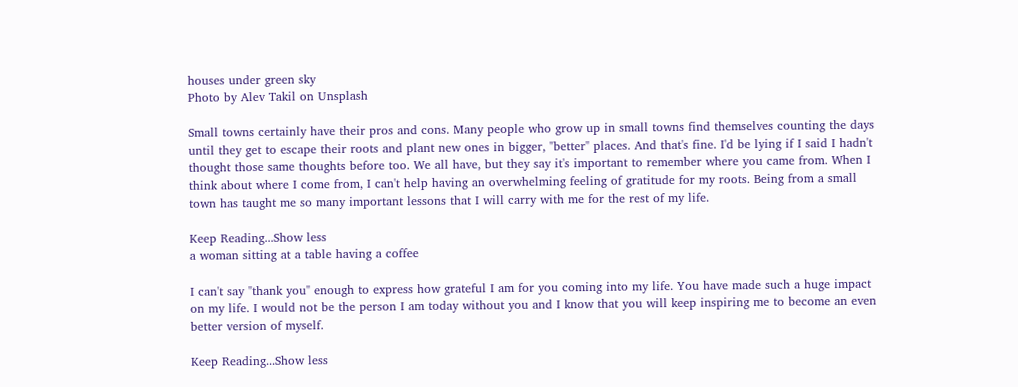houses under green sky
Photo by Alev Takil on Unsplash

Small towns certainly have their pros and cons. Many people who grow up in small towns find themselves counting the days until they get to escape their roots and plant new ones in bigger, "better" places. And that's fine. I'd be lying if I said I hadn't thought those same thoughts before too. We all have, but they say it's important to remember where you came from. When I think about where I come from, I can't help having an overwhelming feeling of gratitude for my roots. Being from a small town has taught me so many important lessons that I will carry with me for the rest of my life.

Keep Reading...Show less
a woman sitting at a table having a coffee

I can't say "thank you" enough to express how grateful I am for you coming into my life. You have made such a huge impact on my life. I would not be the person I am today without you and I know that you will keep inspiring me to become an even better version of myself.

Keep Reading...Show less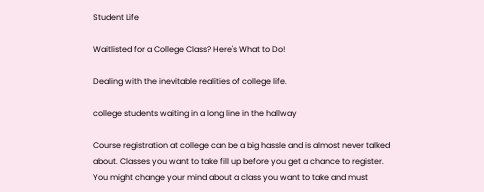Student Life

Waitlisted for a College Class? Here's What to Do!

Dealing with the inevitable realities of college life.

college students waiting in a long line in the hallway

Course registration at college can be a big hassle and is almost never talked about. Classes you want to take fill up before you get a chance to register. You might change your mind about a class you want to take and must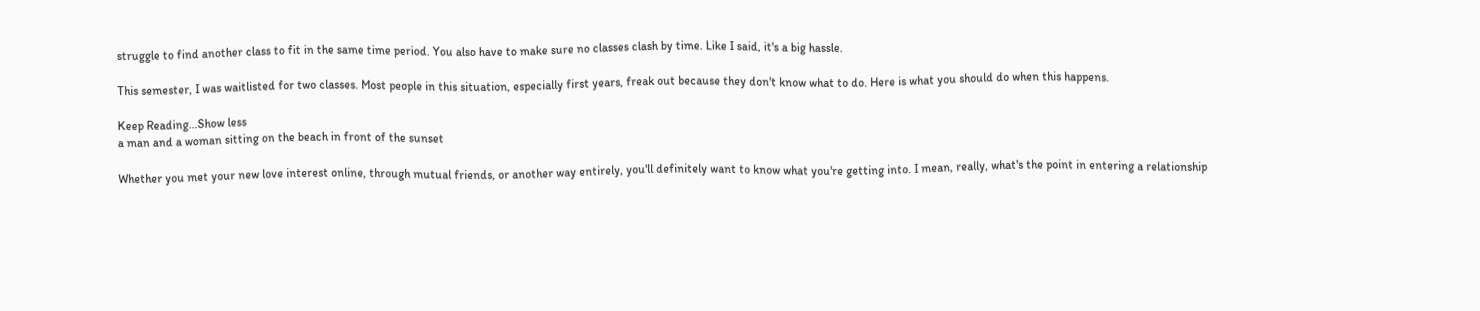struggle to find another class to fit in the same time period. You also have to make sure no classes clash by time. Like I said, it's a big hassle.

This semester, I was waitlisted for two classes. Most people in this situation, especially first years, freak out because they don't know what to do. Here is what you should do when this happens.

Keep Reading...Show less
a man and a woman sitting on the beach in front of the sunset

Whether you met your new love interest online, through mutual friends, or another way entirely, you'll definitely want to know what you're getting into. I mean, really, what's the point in entering a relationship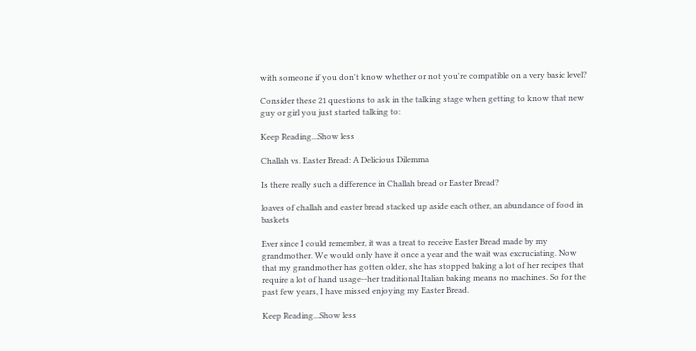with someone if you don't know whether or not you're compatible on a very basic level?

Consider these 21 questions to ask in the talking stage when getting to know that new guy or girl you just started talking to:

Keep Reading...Show less

Challah vs. Easter Bread: A Delicious Dilemma

Is there really such a difference in Challah bread or Easter Bread?

loaves of challah and easter bread stacked up aside each other, an abundance of food in baskets

Ever since I could remember, it was a treat to receive Easter Bread made by my grandmother. We would only have it once a year and the wait was excruciating. Now that my grandmother has gotten older, she has stopped baking a lot of her recipes that require a lot of hand usage--her traditional Italian baking means no machines. So for the past few years, I have missed enjoying my Easter Bread.

Keep Reading...Show less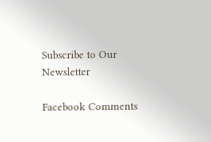Subscribe to Our Newsletter

Facebook Comments